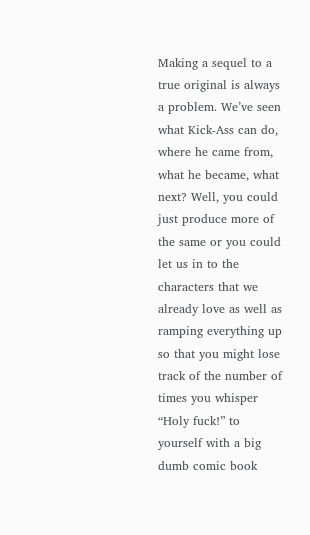Making a sequel to a true original is always a problem. We’ve seen what Kick-Ass can do, where he came from, what he became, what next? Well, you could just produce more of the same or you could let us in to the characters that we already love as well as ramping everything up so that you might lose track of the number of times you whisper “Holy fuck!” to yourself with a big dumb comic book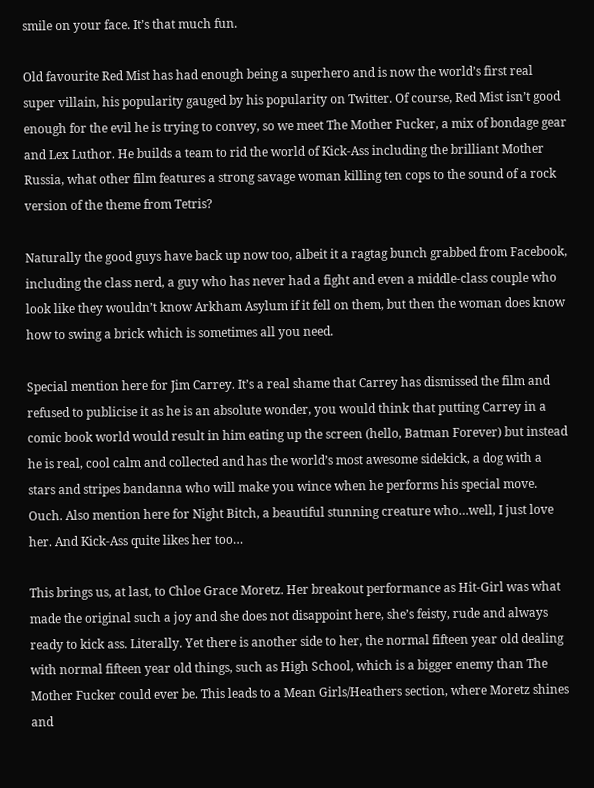smile on your face. It’s that much fun.

Old favourite Red Mist has had enough being a superhero and is now the world’s first real super villain, his popularity gauged by his popularity on Twitter. Of course, Red Mist isn’t good enough for the evil he is trying to convey, so we meet The Mother Fucker, a mix of bondage gear and Lex Luthor. He builds a team to rid the world of Kick-Ass including the brilliant Mother Russia, what other film features a strong savage woman killing ten cops to the sound of a rock version of the theme from Tetris?

Naturally the good guys have back up now too, albeit it a ragtag bunch grabbed from Facebook, including the class nerd, a guy who has never had a fight and even a middle-class couple who look like they wouldn’t know Arkham Asylum if it fell on them, but then the woman does know how to swing a brick which is sometimes all you need.

Special mention here for Jim Carrey. It’s a real shame that Carrey has dismissed the film and refused to publicise it as he is an absolute wonder, you would think that putting Carrey in a comic book world would result in him eating up the screen (hello, Batman Forever) but instead he is real, cool calm and collected and has the world’s most awesome sidekick, a dog with a stars and stripes bandanna who will make you wince when he performs his special move. Ouch. Also mention here for Night Bitch, a beautiful stunning creature who…well, I just love her. And Kick-Ass quite likes her too…

This brings us, at last, to Chloe Grace Moretz. Her breakout performance as Hit-Girl was what made the original such a joy and she does not disappoint here, she’s feisty, rude and always ready to kick ass. Literally. Yet there is another side to her, the normal fifteen year old dealing with normal fifteen year old things, such as High School, which is a bigger enemy than The Mother Fucker could ever be. This leads to a Mean Girls/Heathers section, where Moretz shines and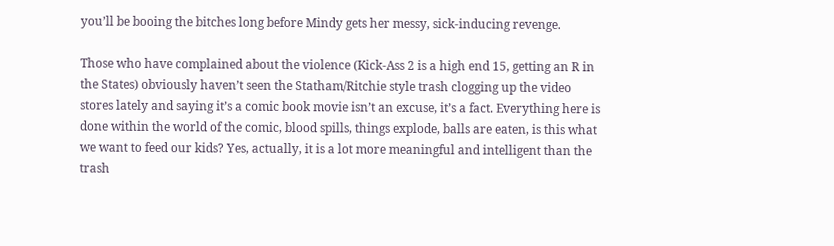you’ll be booing the bitches long before Mindy gets her messy, sick-inducing revenge.

Those who have complained about the violence (Kick-Ass 2 is a high end 15, getting an R in the States) obviously haven’t seen the Statham/Ritchie style trash clogging up the video stores lately and saying it’s a comic book movie isn’t an excuse, it’s a fact. Everything here is done within the world of the comic, blood spills, things explode, balls are eaten, is this what we want to feed our kids? Yes, actually, it is a lot more meaningful and intelligent than the trash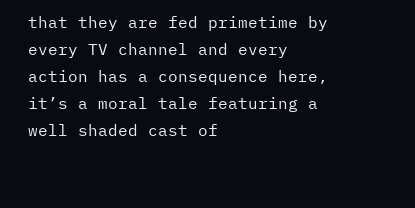that they are fed primetime by every TV channel and every action has a consequence here, it’s a moral tale featuring a well shaded cast of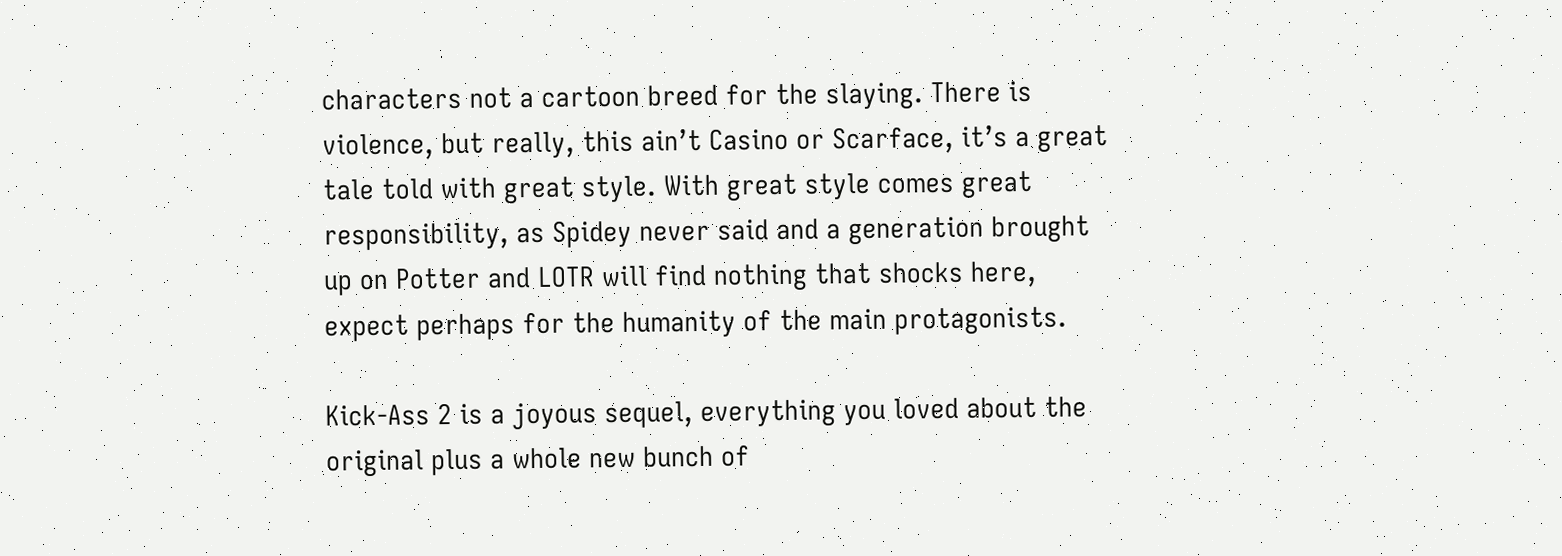characters not a cartoon breed for the slaying. There is violence, but really, this ain’t Casino or Scarface, it’s a great tale told with great style. With great style comes great responsibility, as Spidey never said and a generation brought up on Potter and LOTR will find nothing that shocks here, expect perhaps for the humanity of the main protagonists.

Kick-Ass 2 is a joyous sequel, everything you loved about the original plus a whole new bunch of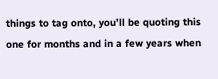things to tag onto, you’ll be quoting this one for months and in a few years when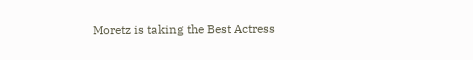Moretz is taking the Best Actress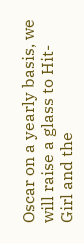Oscar on a yearly basis, we will raise a glass to Hit-Girl and the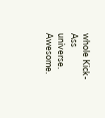whole Kick-Ass universe. Awesome.